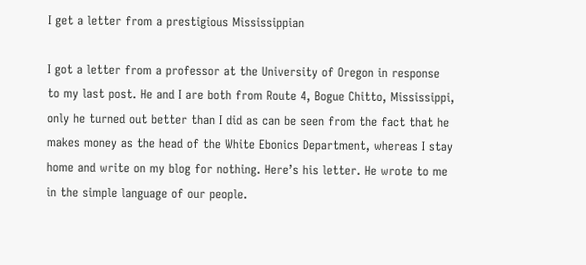I get a letter from a prestigious Mississippian

I got a letter from a professor at the University of Oregon in response to my last post. He and I are both from Route 4, Bogue Chitto, Mississippi, only he turned out better than I did as can be seen from the fact that he makes money as the head of the White Ebonics Department, whereas I stay home and write on my blog for nothing. Here’s his letter. He wrote to me in the simple language of our people.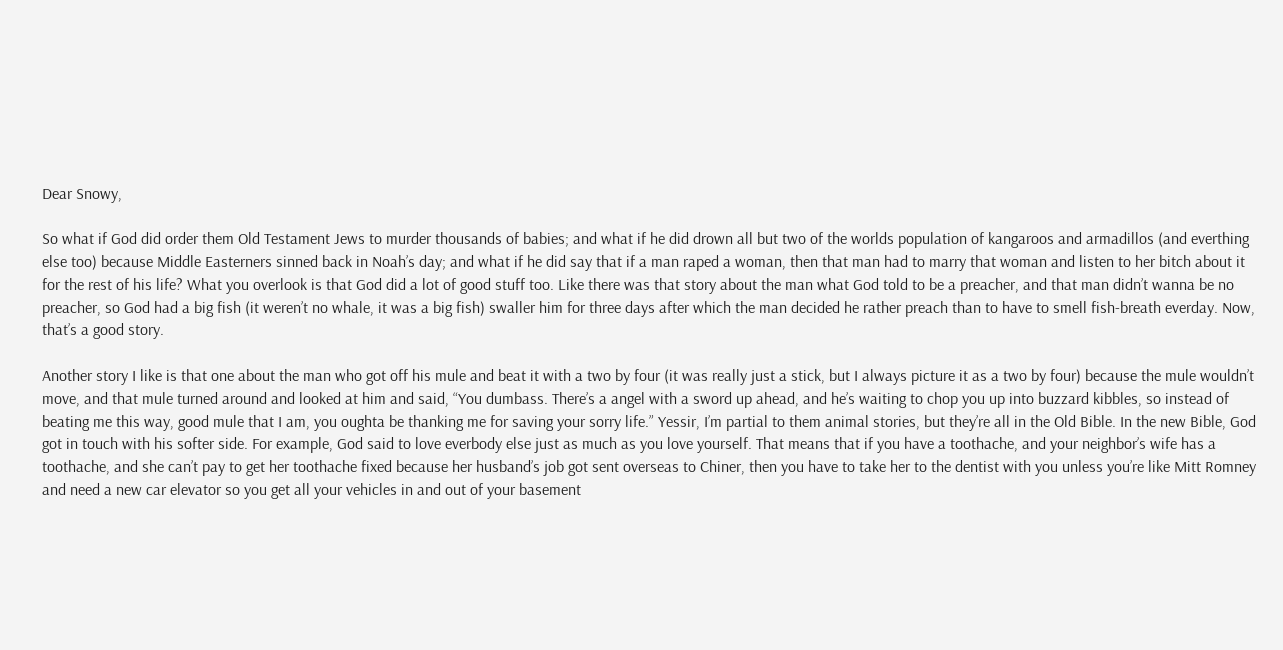Dear Snowy,

So what if God did order them Old Testament Jews to murder thousands of babies; and what if he did drown all but two of the worlds population of kangaroos and armadillos (and everthing else too) because Middle Easterners sinned back in Noah’s day; and what if he did say that if a man raped a woman, then that man had to marry that woman and listen to her bitch about it for the rest of his life? What you overlook is that God did a lot of good stuff too. Like there was that story about the man what God told to be a preacher, and that man didn’t wanna be no preacher, so God had a big fish (it weren’t no whale, it was a big fish) swaller him for three days after which the man decided he rather preach than to have to smell fish-breath everday. Now, that’s a good story.

Another story I like is that one about the man who got off his mule and beat it with a two by four (it was really just a stick, but I always picture it as a two by four) because the mule wouldn’t move, and that mule turned around and looked at him and said, “You dumbass. There’s a angel with a sword up ahead, and he’s waiting to chop you up into buzzard kibbles, so instead of beating me this way, good mule that I am, you oughta be thanking me for saving your sorry life.” Yessir, I’m partial to them animal stories, but they’re all in the Old Bible. In the new Bible, God got in touch with his softer side. For example, God said to love everbody else just as much as you love yourself. That means that if you have a toothache, and your neighbor’s wife has a toothache, and she can’t pay to get her toothache fixed because her husband’s job got sent overseas to Chiner, then you have to take her to the dentist with you unless you’re like Mitt Romney and need a new car elevator so you get all your vehicles in and out of your basement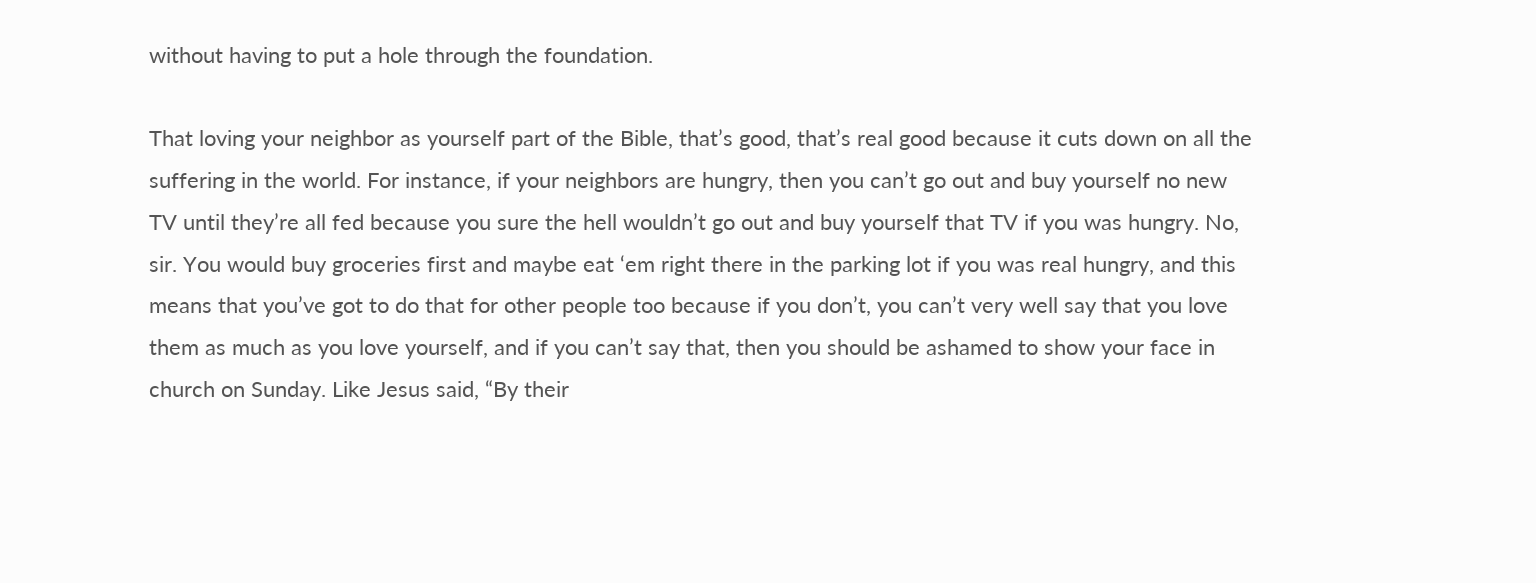without having to put a hole through the foundation.

That loving your neighbor as yourself part of the Bible, that’s good, that’s real good because it cuts down on all the suffering in the world. For instance, if your neighbors are hungry, then you can’t go out and buy yourself no new TV until they’re all fed because you sure the hell wouldn’t go out and buy yourself that TV if you was hungry. No, sir. You would buy groceries first and maybe eat ‘em right there in the parking lot if you was real hungry, and this means that you’ve got to do that for other people too because if you don’t, you can’t very well say that you love them as much as you love yourself, and if you can’t say that, then you should be ashamed to show your face in church on Sunday. Like Jesus said, “By their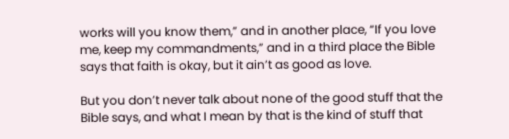works will you know them,” and in another place, “If you love me, keep my commandments,” and in a third place the Bible says that faith is okay, but it ain’t as good as love.

But you don’t never talk about none of the good stuff that the Bible says, and what I mean by that is the kind of stuff that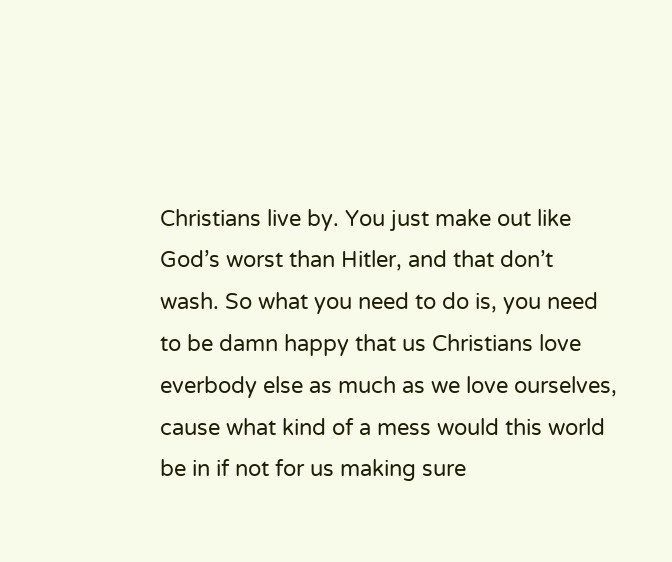Christians live by. You just make out like God’s worst than Hitler, and that don’t wash. So what you need to do is, you need to be damn happy that us Christians love everbody else as much as we love ourselves, cause what kind of a mess would this world be in if not for us making sure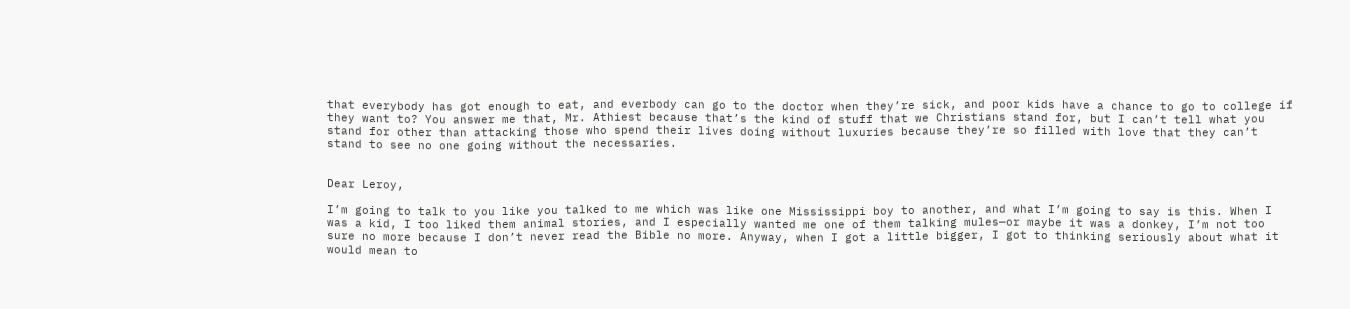that everybody has got enough to eat, and everbody can go to the doctor when they’re sick, and poor kids have a chance to go to college if they want to? You answer me that, Mr. Athiest because that’s the kind of stuff that we Christians stand for, but I can’t tell what you stand for other than attacking those who spend their lives doing without luxuries because they’re so filled with love that they can’t stand to see no one going without the necessaries.


Dear Leroy,

I’m going to talk to you like you talked to me which was like one Mississippi boy to another, and what I’m going to say is this. When I was a kid, I too liked them animal stories, and I especially wanted me one of them talking mules—or maybe it was a donkey, I’m not too sure no more because I don’t never read the Bible no more. Anyway, when I got a little bigger, I got to thinking seriously about what it would mean to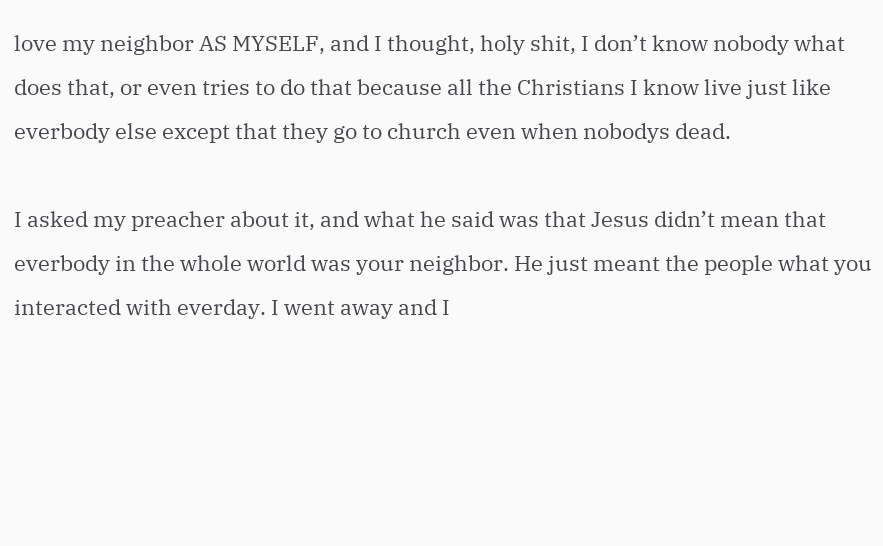love my neighbor AS MYSELF, and I thought, holy shit, I don’t know nobody what does that, or even tries to do that because all the Christians I know live just like everbody else except that they go to church even when nobodys dead.

I asked my preacher about it, and what he said was that Jesus didn’t mean that everbody in the whole world was your neighbor. He just meant the people what you interacted with everday. I went away and I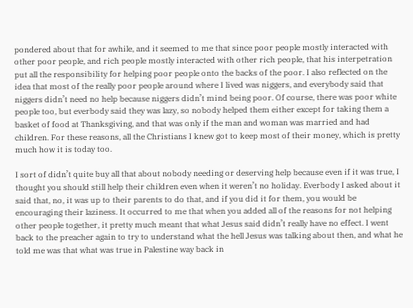pondered about that for awhile, and it seemed to me that since poor people mostly interacted with other poor people, and rich people mostly interacted with other rich people, that his interpetration put all the responsibility for helping poor people onto the backs of the poor. I also reflected on the idea that most of the really poor people around where I lived was niggers, and everybody said that niggers didn’t need no help because niggers didn’t mind being poor. Of course, there was poor white people too, but everbody said they was lazy, so nobody helped them either except for taking them a basket of food at Thanksgiving, and that was only if the man and woman was married and had children. For these reasons, all the Christians I knew got to keep most of their money, which is pretty much how it is today too.

I sort of didn’t quite buy all that about nobody needing or deserving help because even if it was true, I thought you should still help their children even when it weren’t no holiday. Everbody I asked about it said that, no, it was up to their parents to do that, and if you did it for them, you would be encouraging their laziness. It occurred to me that when you added all of the reasons for not helping other people together, it pretty much meant that what Jesus said didn’t really have no effect. I went back to the preacher again to try to understand what the hell Jesus was talking about then, and what he told me was that what was true in Palestine way back in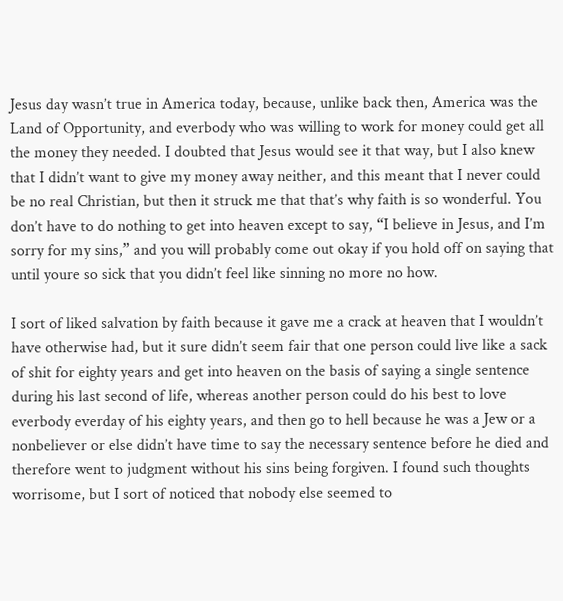Jesus day wasn’t true in America today, because, unlike back then, America was the Land of Opportunity, and everbody who was willing to work for money could get all the money they needed. I doubted that Jesus would see it that way, but I also knew that I didn’t want to give my money away neither, and this meant that I never could be no real Christian, but then it struck me that that’s why faith is so wonderful. You don’t have to do nothing to get into heaven except to say, “I believe in Jesus, and I’m sorry for my sins,” and you will probably come out okay if you hold off on saying that until youre so sick that you didn’t feel like sinning no more no how.

I sort of liked salvation by faith because it gave me a crack at heaven that I wouldn’t have otherwise had, but it sure didn’t seem fair that one person could live like a sack of shit for eighty years and get into heaven on the basis of saying a single sentence during his last second of life, whereas another person could do his best to love everbody everday of his eighty years, and then go to hell because he was a Jew or a nonbeliever or else didn’t have time to say the necessary sentence before he died and therefore went to judgment without his sins being forgiven. I found such thoughts worrisome, but I sort of noticed that nobody else seemed to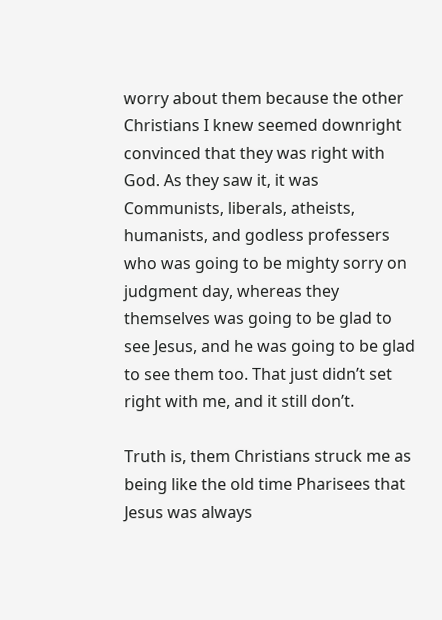worry about them because the other Christians I knew seemed downright convinced that they was right with God. As they saw it, it was Communists, liberals, atheists, humanists, and godless professers who was going to be mighty sorry on judgment day, whereas they themselves was going to be glad to see Jesus, and he was going to be glad to see them too. That just didn’t set right with me, and it still don’t.

Truth is, them Christians struck me as being like the old time Pharisees that Jesus was always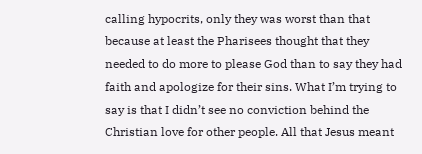calling hypocrits, only they was worst than that because at least the Pharisees thought that they needed to do more to please God than to say they had faith and apologize for their sins. What I’m trying to say is that I didn’t see no conviction behind the Christian love for other people. All that Jesus meant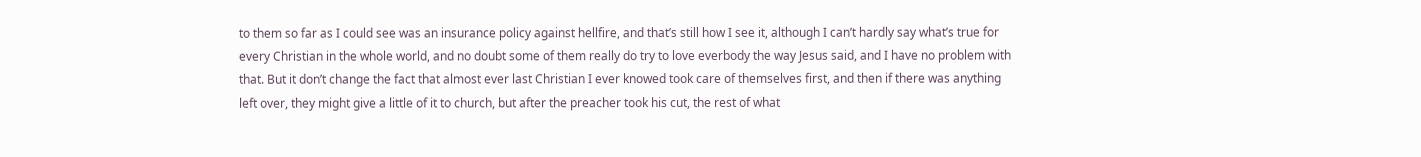to them so far as I could see was an insurance policy against hellfire, and that’s still how I see it, although I can’t hardly say what’s true for every Christian in the whole world, and no doubt some of them really do try to love everbody the way Jesus said, and I have no problem with that. But it don’t change the fact that almost ever last Christian I ever knowed took care of themselves first, and then if there was anything left over, they might give a little of it to church, but after the preacher took his cut, the rest of what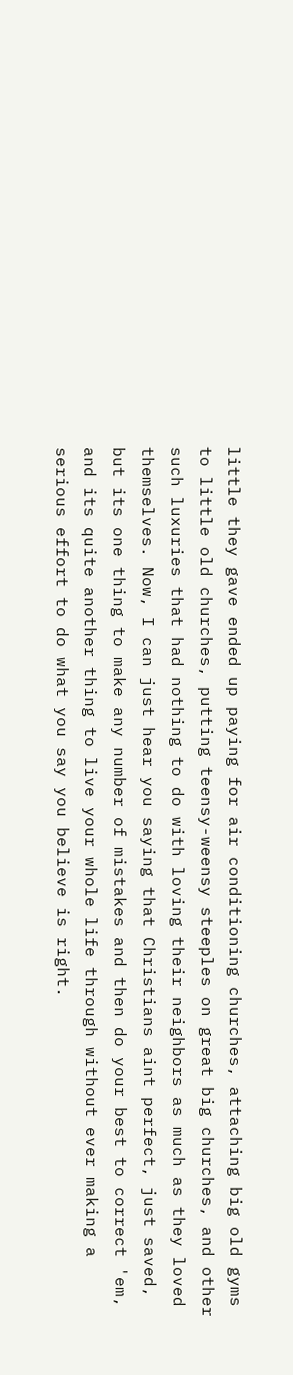little they gave ended up paying for air conditioning churches, attaching big old gyms to little old churches, putting teensy-weensy steeples on great big churches, and other such luxuries that had nothing to do with loving their neighbors as much as they loved themselves. Now, I can just hear you saying that Christians aint perfect, just saved, but its one thing to make any number of mistakes and then do your best to correct 'em, and its quite another thing to live your whole life through without ever making a serious effort to do what you say you believe is right.